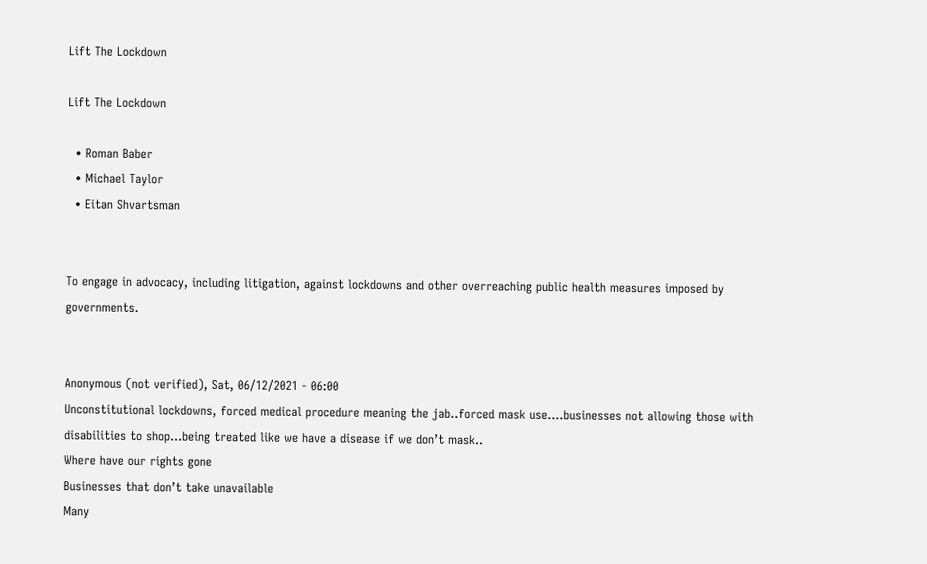Lift The Lockdown

Lift The Lockdown

  • Roman Baber
  • Michael Taylor
  • Eitan Shvartsman


To engage in advocacy, including litigation, against lockdowns and other overreaching public health measures imposed by governments.


Anonymous (not verified), Sat, 06/12/2021 - 06:00
Unconstitutional lockdowns, forced medical procedure meaning the jab..forced mask use....businesses not allowing those with disabilities to shop...being treated like we have a disease if we don’t mask..
Where have our rights gone
Businesses that don’t take unavailable
Many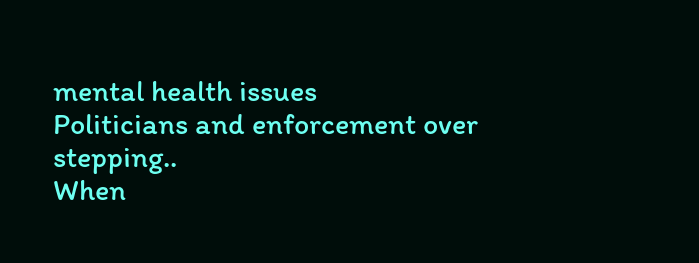mental health issues
Politicians and enforcement over stepping..
When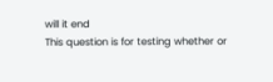will it end
This question is for testing whether or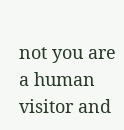not you are a human visitor and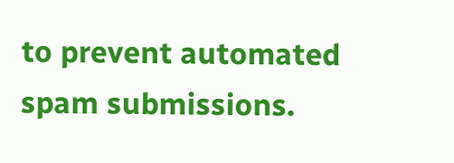to prevent automated spam submissions.